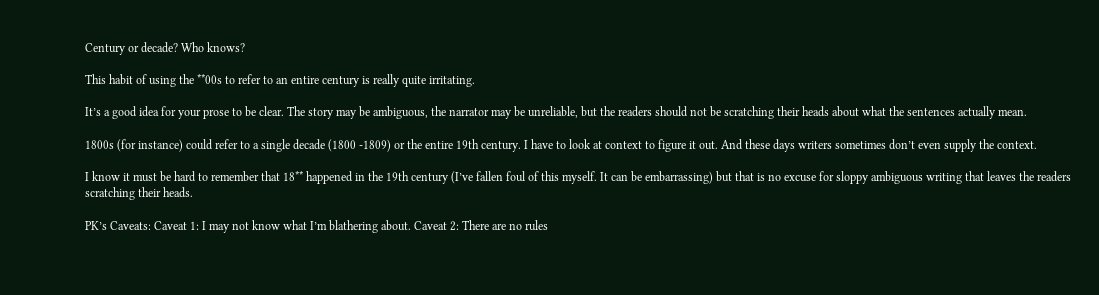Century or decade? Who knows?

This habit of using the **00s to refer to an entire century is really quite irritating.

It’s a good idea for your prose to be clear. The story may be ambiguous, the narrator may be unreliable, but the readers should not be scratching their heads about what the sentences actually mean.

1800s (for instance) could refer to a single decade (1800 -1809) or the entire 19th century. I have to look at context to figure it out. And these days writers sometimes don’t even supply the context.

I know it must be hard to remember that 18** happened in the 19th century (I’ve fallen foul of this myself. It can be embarrassing) but that is no excuse for sloppy ambiguous writing that leaves the readers scratching their heads.

PK’s Caveats: Caveat 1: I may not know what I’m blathering about. Caveat 2: There are no rules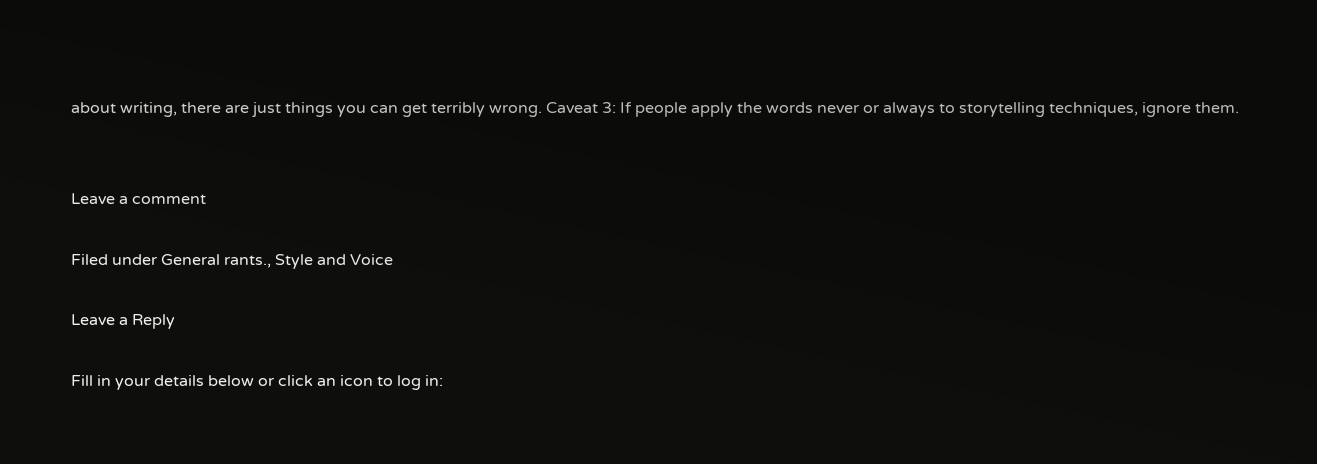about writing, there are just things you can get terribly wrong. Caveat 3: If people apply the words never or always to storytelling techniques, ignore them.


Leave a comment

Filed under General rants., Style and Voice

Leave a Reply

Fill in your details below or click an icon to log in: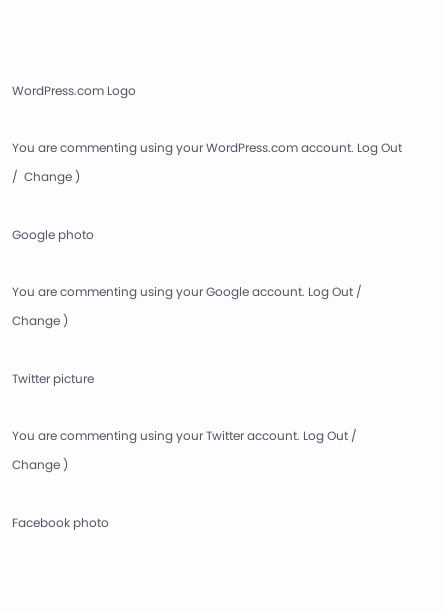WordPress.com Logo

You are commenting using your WordPress.com account. Log Out /  Change )

Google photo

You are commenting using your Google account. Log Out /  Change )

Twitter picture

You are commenting using your Twitter account. Log Out /  Change )

Facebook photo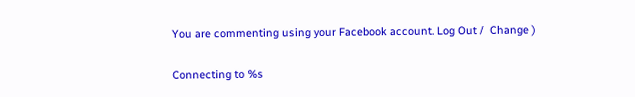You are commenting using your Facebook account. Log Out /  Change )

Connecting to %s